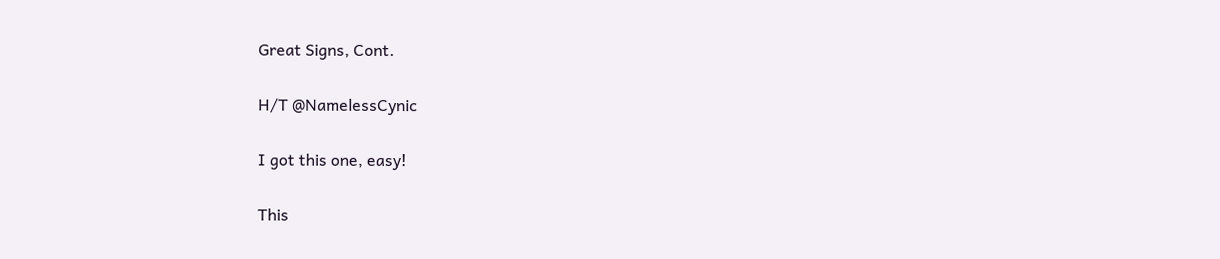Great Signs, Cont.

H/T @NamelessCynic

I got this one, easy!

This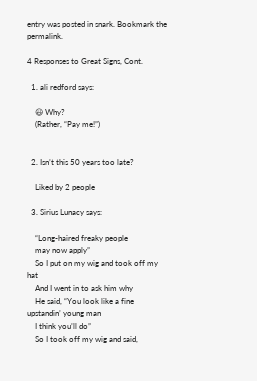entry was posted in snark. Bookmark the permalink.

4 Responses to Great Signs, Cont.

  1. ali redford says:

    😃 Why?
    (Rather, “Pay me!”)


  2. Isn’t this 50 years too late?

    Liked by 2 people

  3. Sirius Lunacy says:

    “Long-haired freaky people
    may now apply”
    So I put on my wig and took off my hat
    And I went in to ask him why
    He said, “You look like a fine upstandin’ young man
    I think you’ll do”
    So I took off my wig and said,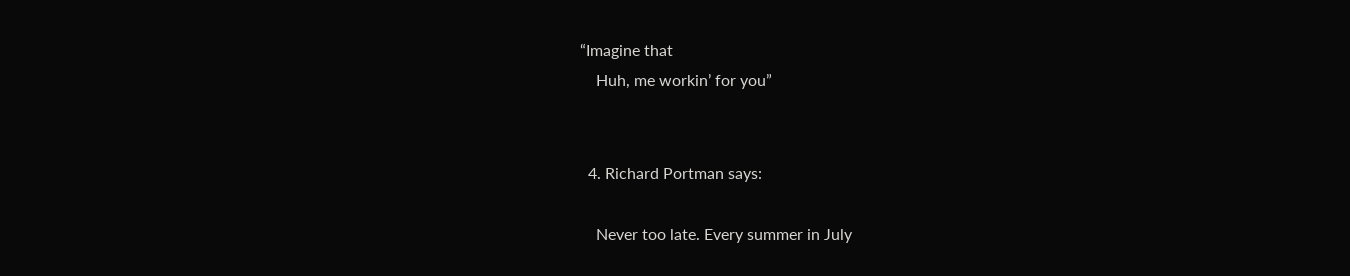“Imagine that
    Huh, me workin’ for you”


  4. Richard Portman says:

    Never too late. Every summer in July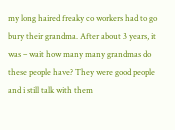my long haired freaky co workers had to go bury their grandma. After about 3 years, it was – wait how many many grandmas do these people have? They were good people and i still talk with them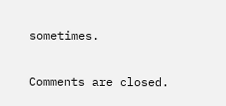sometimes.


Comments are closed.